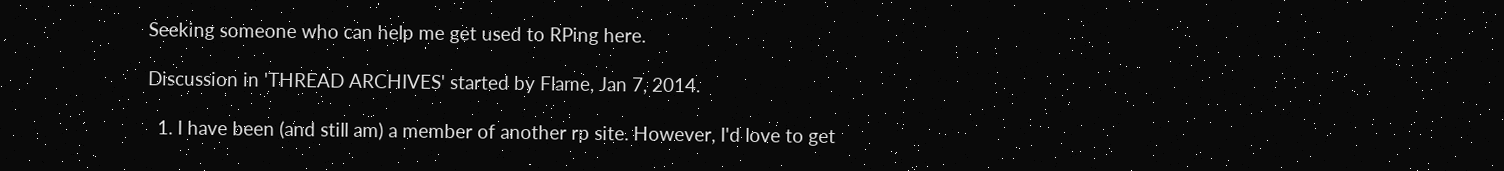Seeking someone who can help me get used to RPing here.

Discussion in 'THREAD ARCHIVES' started by Flame, Jan 7, 2014.

  1. I have been (and still am) a member of another rp site. However, I'd love to get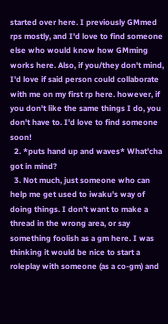started over here. I previously GMmed rps mostly, and I'd love to find someone else who would know how GMming works here. Also, if you/they don't mind, I'd love if said person could collaborate with me on my first rp here. however, if you don't like the same things I do, you don't have to. I'd love to find someone soon!
  2. *puts hand up and waves* What'cha got in mind?
  3. Not much, just someone who can help me get used to iwaku's way of doing things. I don't want to make a thread in the wrong area, or say something foolish as a gm here. I was thinking it would be nice to start a roleplay with someone (as a co-gm) and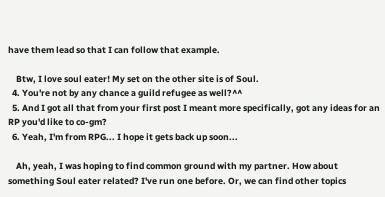have them lead so that I can follow that example.

    Btw, I love soul eater! My set on the other site is of Soul.
  4. You're not by any chance a guild refugee as well?^^
  5. And I got all that from your first post I meant more specifically, got any ideas for an RP you'd like to co-gm?
  6. Yeah, I'm from RPG... I hope it gets back up soon...

    Ah, yeah, I was hoping to find common ground with my partner. How about something Soul eater related? I've run one before. Or, we can find other topics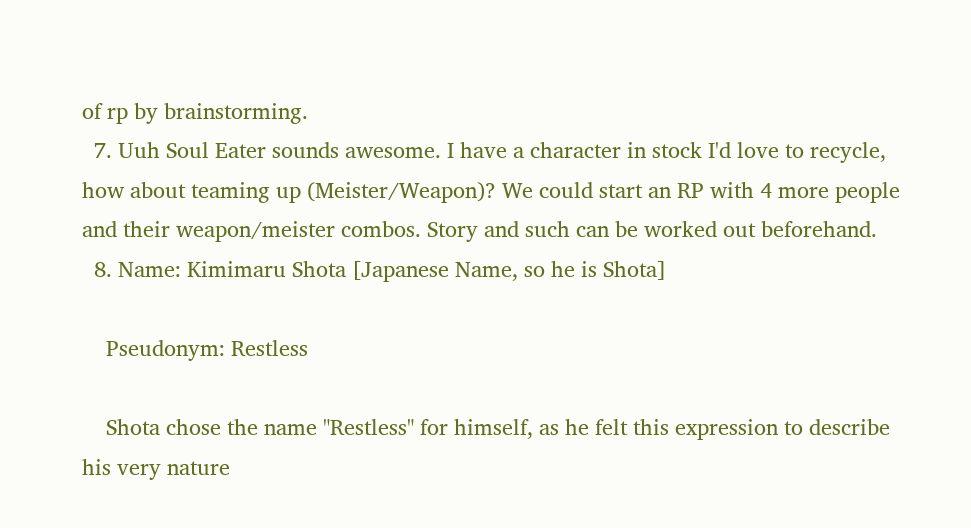of rp by brainstorming.
  7. Uuh Soul Eater sounds awesome. I have a character in stock I'd love to recycle, how about teaming up (Meister/Weapon)? We could start an RP with 4 more people and their weapon/meister combos. Story and such can be worked out beforehand.
  8. Name: Kimimaru Shota [Japanese Name, so he is Shota]

    Pseudonym: Restless

    Shota chose the name "Restless" for himself, as he felt this expression to describe his very nature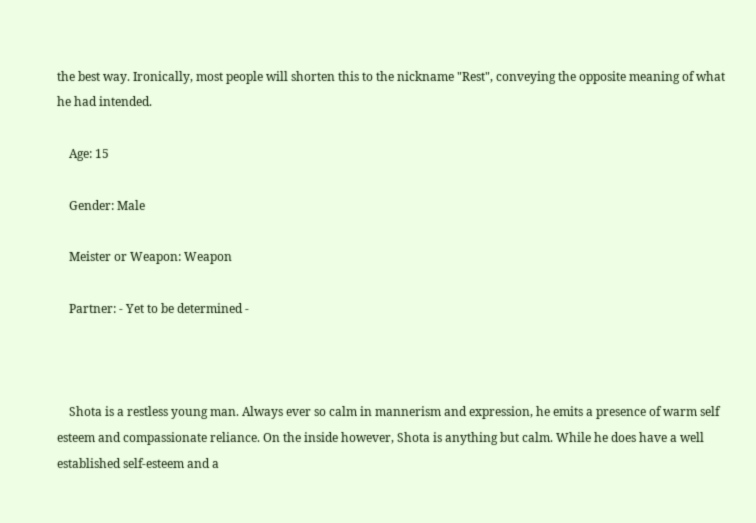the best way. Ironically, most people will shorten this to the nickname "Rest", conveying the opposite meaning of what he had intended.

    Age: 15

    Gender: Male

    Meister or Weapon: Weapon

    Partner: - Yet to be determined -



    Shota is a restless young man. Always ever so calm in mannerism and expression, he emits a presence of warm self esteem and compassionate reliance. On the inside however, Shota is anything but calm. While he does have a well established self-esteem and a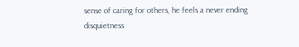sense of caring for others, he feels a never ending disquietness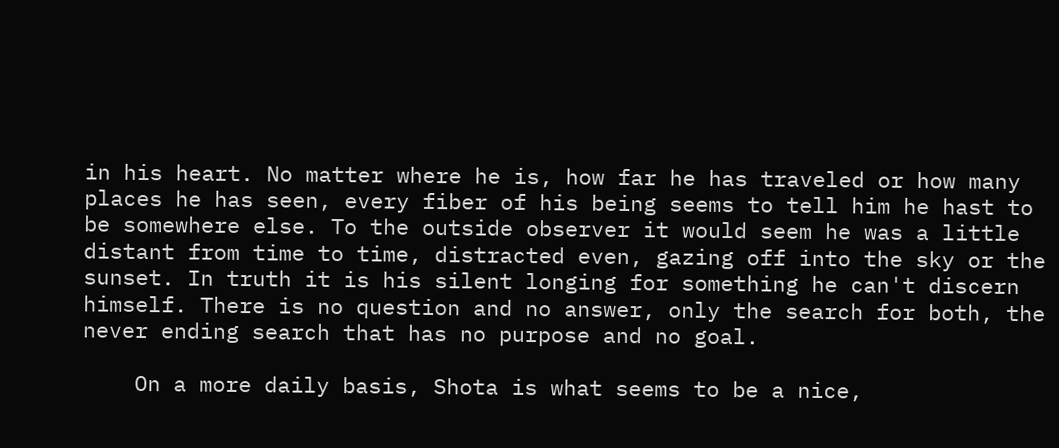in his heart. No matter where he is, how far he has traveled or how many places he has seen, every fiber of his being seems to tell him he hast to be somewhere else. To the outside observer it would seem he was a little distant from time to time, distracted even, gazing off into the sky or the sunset. In truth it is his silent longing for something he can't discern himself. There is no question and no answer, only the search for both, the never ending search that has no purpose and no goal.

    On a more daily basis, Shota is what seems to be a nice,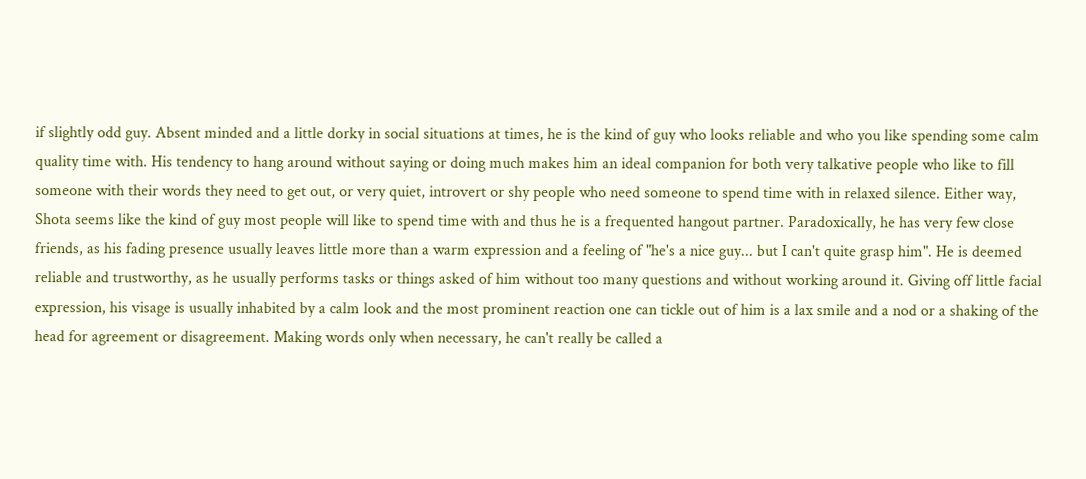if slightly odd guy. Absent minded and a little dorky in social situations at times, he is the kind of guy who looks reliable and who you like spending some calm quality time with. His tendency to hang around without saying or doing much makes him an ideal companion for both very talkative people who like to fill someone with their words they need to get out, or very quiet, introvert or shy people who need someone to spend time with in relaxed silence. Either way, Shota seems like the kind of guy most people will like to spend time with and thus he is a frequented hangout partner. Paradoxically, he has very few close friends, as his fading presence usually leaves little more than a warm expression and a feeling of "he's a nice guy... but I can't quite grasp him". He is deemed reliable and trustworthy, as he usually performs tasks or things asked of him without too many questions and without working around it. Giving off little facial expression, his visage is usually inhabited by a calm look and the most prominent reaction one can tickle out of him is a lax smile and a nod or a shaking of the head for agreement or disagreement. Making words only when necessary, he can't really be called a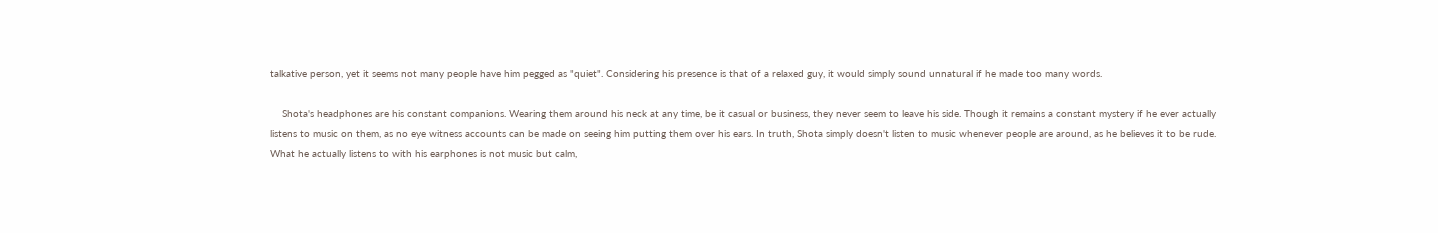talkative person, yet it seems not many people have him pegged as "quiet". Considering his presence is that of a relaxed guy, it would simply sound unnatural if he made too many words.

    Shota's headphones are his constant companions. Wearing them around his neck at any time, be it casual or business, they never seem to leave his side. Though it remains a constant mystery if he ever actually listens to music on them, as no eye witness accounts can be made on seeing him putting them over his ears. In truth, Shota simply doesn't listen to music whenever people are around, as he believes it to be rude. What he actually listens to with his earphones is not music but calm,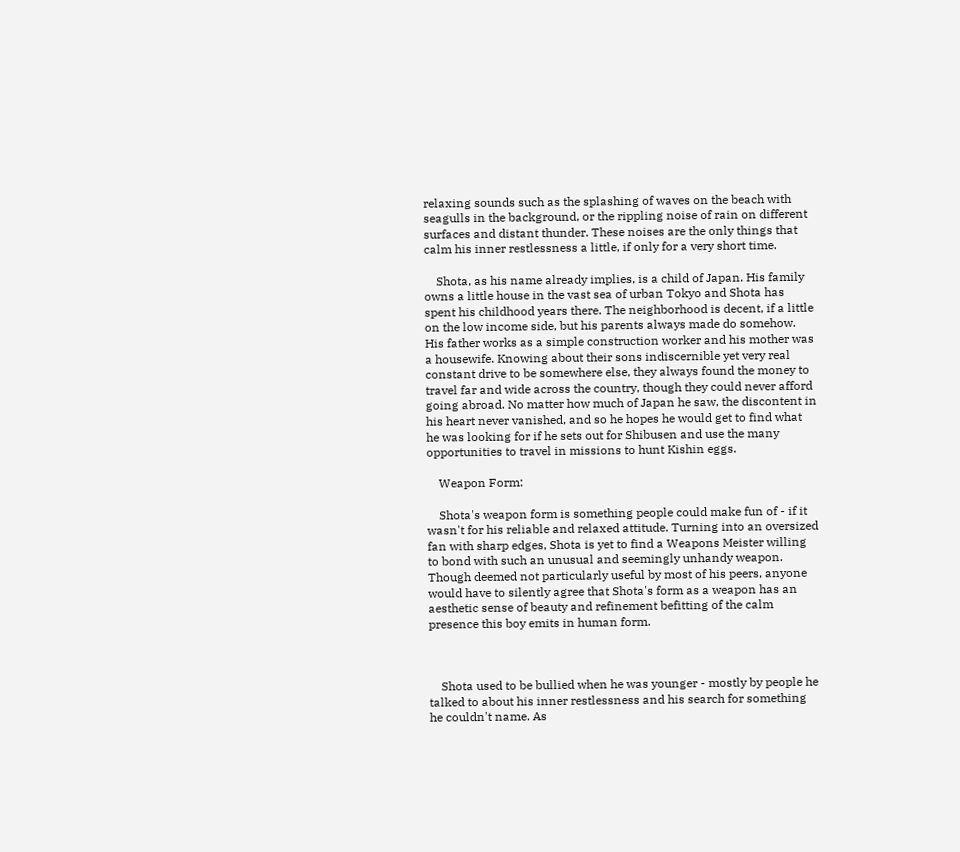relaxing sounds such as the splashing of waves on the beach with seagulls in the background, or the rippling noise of rain on different surfaces and distant thunder. These noises are the only things that calm his inner restlessness a little, if only for a very short time.

    Shota, as his name already implies, is a child of Japan. His family owns a little house in the vast sea of urban Tokyo and Shota has spent his childhood years there. The neighborhood is decent, if a little on the low income side, but his parents always made do somehow. His father works as a simple construction worker and his mother was a housewife. Knowing about their sons indiscernible yet very real constant drive to be somewhere else, they always found the money to travel far and wide across the country, though they could never afford going abroad. No matter how much of Japan he saw, the discontent in his heart never vanished, and so he hopes he would get to find what he was looking for if he sets out for Shibusen and use the many opportunities to travel in missions to hunt Kishin eggs.

    Weapon Form:

    Shota's weapon form is something people could make fun of - if it wasn't for his reliable and relaxed attitude. Turning into an oversized fan with sharp edges, Shota is yet to find a Weapons Meister willing to bond with such an unusual and seemingly unhandy weapon. Though deemed not particularly useful by most of his peers, anyone would have to silently agree that Shota's form as a weapon has an aesthetic sense of beauty and refinement befitting of the calm presence this boy emits in human form.



    Shota used to be bullied when he was younger - mostly by people he talked to about his inner restlessness and his search for something he couldn't name. As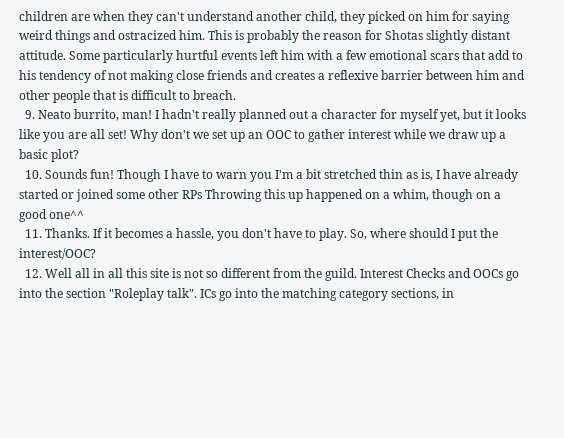children are when they can't understand another child, they picked on him for saying weird things and ostracized him. This is probably the reason for Shotas slightly distant attitude. Some particularly hurtful events left him with a few emotional scars that add to his tendency of not making close friends and creates a reflexive barrier between him and other people that is difficult to breach.
  9. Neato burrito, man! I hadn't really planned out a character for myself yet, but it looks like you are all set! Why don't we set up an OOC to gather interest while we draw up a basic plot?
  10. Sounds fun! Though I have to warn you I'm a bit stretched thin as is, I have already started or joined some other RPs Throwing this up happened on a whim, though on a good one^^
  11. Thanks. If it becomes a hassle, you don't have to play. So, where should I put the interest/OOC?
  12. Well all in all this site is not so different from the guild. Interest Checks and OOCs go into the section "Roleplay talk". ICs go into the matching category sections, in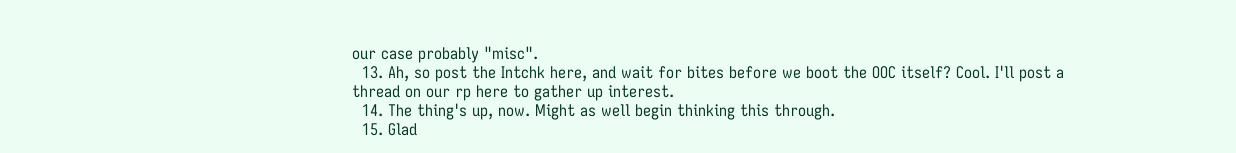our case probably "misc".
  13. Ah, so post the Intchk here, and wait for bites before we boot the OOC itself? Cool. I'll post a thread on our rp here to gather up interest.
  14. The thing's up, now. Might as well begin thinking this through.
  15. Glad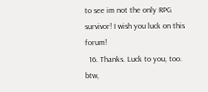to see im not the only RPG survivor! I wish you luck on this forum!
  16. Thanks. Luck to you, too. btw,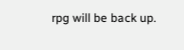rpg will be back up.